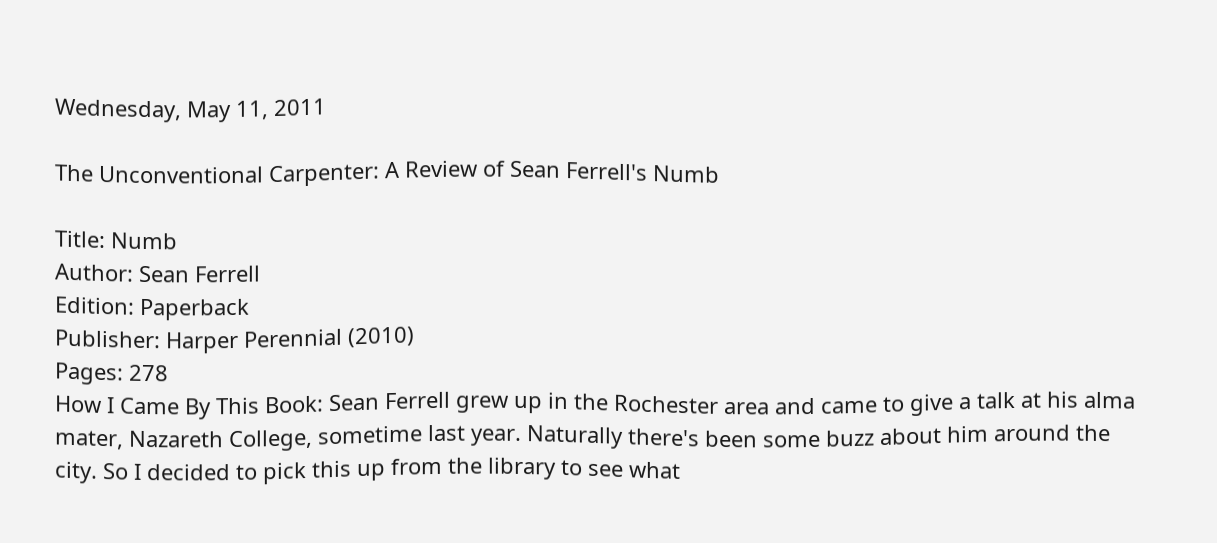Wednesday, May 11, 2011

The Unconventional Carpenter: A Review of Sean Ferrell's Numb

Title: Numb
Author: Sean Ferrell
Edition: Paperback
Publisher: Harper Perennial (2010)
Pages: 278
How I Came By This Book: Sean Ferrell grew up in the Rochester area and came to give a talk at his alma mater, Nazareth College, sometime last year. Naturally there's been some buzz about him around the city. So I decided to pick this up from the library to see what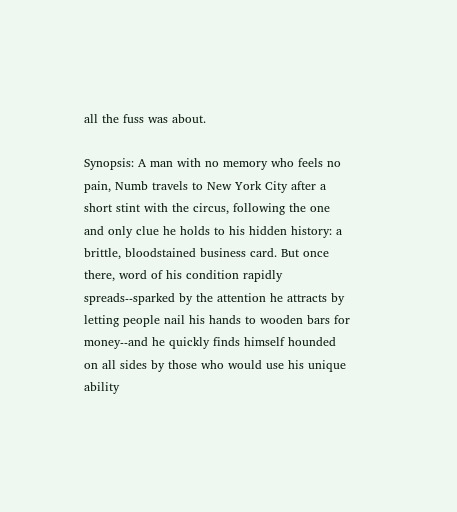all the fuss was about.

Synopsis: A man with no memory who feels no pain, Numb travels to New York City after a short stint with the circus, following the one and only clue he holds to his hidden history: a brittle, bloodstained business card. But once there, word of his condition rapidly spreads--sparked by the attention he attracts by letting people nail his hands to wooden bars for money--and he quickly finds himself hounded on all sides by those who would use his unique ability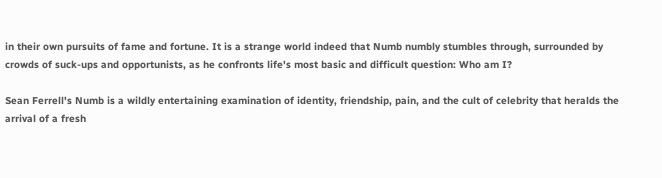in their own pursuits of fame and fortune. It is a strange world indeed that Numb numbly stumbles through, surrounded by crowds of suck-ups and opportunists, as he confronts life's most basic and difficult question: Who am I?

Sean Ferrell's Numb is a wildly entertaining examination of identity, friendship, pain, and the cult of celebrity that heralds the arrival of a fresh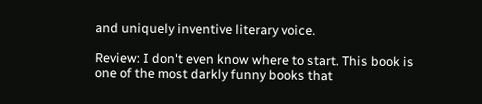and uniquely inventive literary voice.

Review: I don't even know where to start. This book is one of the most darkly funny books that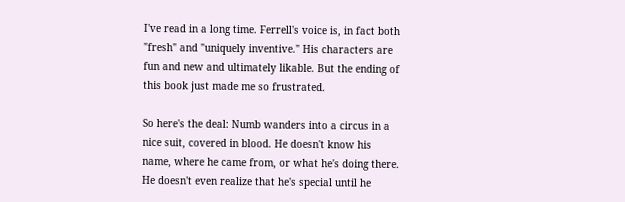I've read in a long time. Ferrell's voice is, in fact both "fresh" and "uniquely inventive." His characters are fun and new and ultimately likable. But the ending of this book just made me so frustrated.

So here's the deal: Numb wanders into a circus in a nice suit, covered in blood. He doesn't know his name, where he came from, or what he's doing there. He doesn't even realize that he's special until he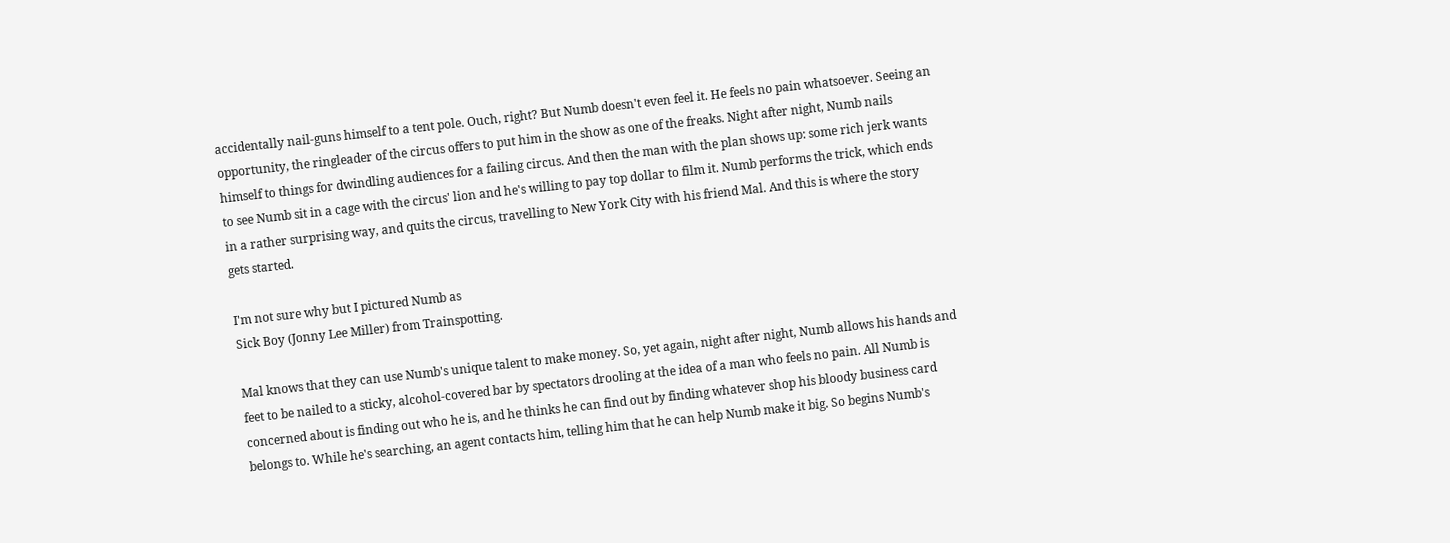accidentally nail-guns himself to a tent pole. Ouch, right? But Numb doesn't even feel it. He feels no pain whatsoever. Seeing an opportunity, the ringleader of the circus offers to put him in the show as one of the freaks. Night after night, Numb nails himself to things for dwindling audiences for a failing circus. And then the man with the plan shows up: some rich jerk wants to see Numb sit in a cage with the circus' lion and he's willing to pay top dollar to film it. Numb performs the trick, which ends in a rather surprising way, and quits the circus, travelling to New York City with his friend Mal. And this is where the story gets started.

I'm not sure why but I pictured Numb as
Sick Boy (Jonny Lee Miller) from Trainspotting.

Mal knows that they can use Numb's unique talent to make money. So, yet again, night after night, Numb allows his hands and feet to be nailed to a sticky, alcohol-covered bar by spectators drooling at the idea of a man who feels no pain. All Numb is concerned about is finding out who he is, and he thinks he can find out by finding whatever shop his bloody business card belongs to. While he's searching, an agent contacts him, telling him that he can help Numb make it big. So begins Numb's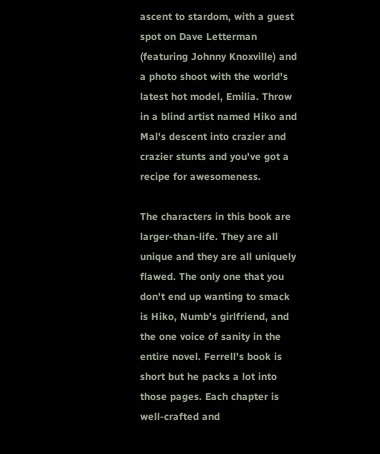ascent to stardom, with a guest spot on Dave Letterman (featuring Johnny Knoxville) and a photo shoot with the world's latest hot model, Emilia. Throw in a blind artist named Hiko and Mal's descent into crazier and crazier stunts and you've got a recipe for awesomeness.

The characters in this book are larger-than-life. They are all unique and they are all uniquely flawed. The only one that you don't end up wanting to smack is Hiko, Numb's girlfriend, and the one voice of sanity in the entire novel. Ferrell's book is short but he packs a lot into those pages. Each chapter is well-crafted and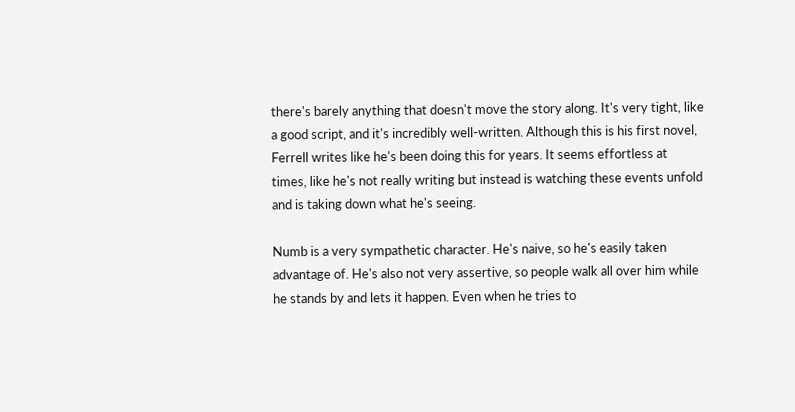there's barely anything that doesn't move the story along. It's very tight, like a good script, and it's incredibly well-written. Although this is his first novel, Ferrell writes like he's been doing this for years. It seems effortless at times, like he's not really writing but instead is watching these events unfold and is taking down what he's seeing.

Numb is a very sympathetic character. He's naive, so he's easily taken advantage of. He's also not very assertive, so people walk all over him while he stands by and lets it happen. Even when he tries to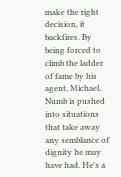make the right decision, it backfires. By being forced to climb the ladder of fame by his agent, Michael, Numb is pushed into situations that take away any semblance of dignity he may have had. He's a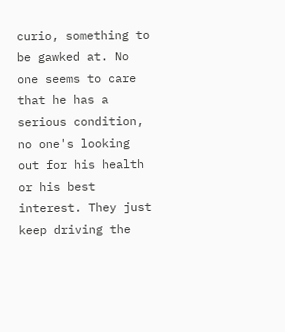curio, something to be gawked at. No one seems to care that he has a serious condition, no one's looking out for his health or his best interest. They just keep driving the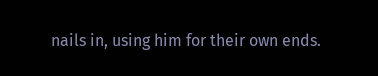nails in, using him for their own ends.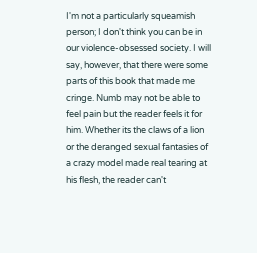I'm not a particularly squeamish person; I don't think you can be in our violence-obsessed society. I will say, however, that there were some parts of this book that made me cringe. Numb may not be able to feel pain but the reader feels it for him. Whether its the claws of a lion or the deranged sexual fantasies of a crazy model made real tearing at his flesh, the reader can't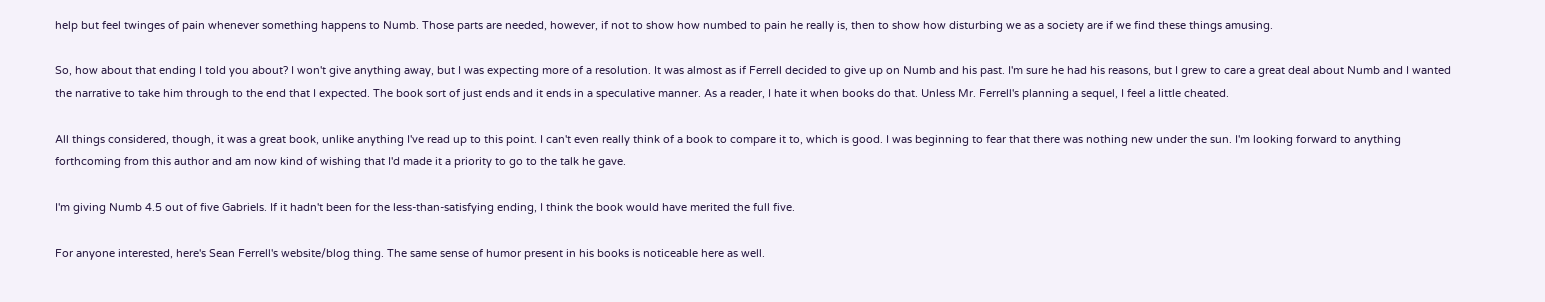help but feel twinges of pain whenever something happens to Numb. Those parts are needed, however, if not to show how numbed to pain he really is, then to show how disturbing we as a society are if we find these things amusing.

So, how about that ending I told you about? I won't give anything away, but I was expecting more of a resolution. It was almost as if Ferrell decided to give up on Numb and his past. I'm sure he had his reasons, but I grew to care a great deal about Numb and I wanted the narrative to take him through to the end that I expected. The book sort of just ends and it ends in a speculative manner. As a reader, I hate it when books do that. Unless Mr. Ferrell's planning a sequel, I feel a little cheated.

All things considered, though, it was a great book, unlike anything I've read up to this point. I can't even really think of a book to compare it to, which is good. I was beginning to fear that there was nothing new under the sun. I'm looking forward to anything forthcoming from this author and am now kind of wishing that I'd made it a priority to go to the talk he gave.

I'm giving Numb 4.5 out of five Gabriels. If it hadn't been for the less-than-satisfying ending, I think the book would have merited the full five.

For anyone interested, here's Sean Ferrell's website/blog thing. The same sense of humor present in his books is noticeable here as well.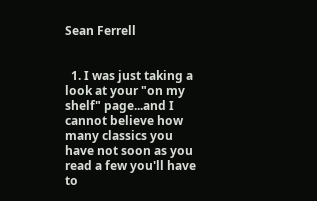Sean Ferrell


  1. I was just taking a look at your "on my shelf" page...and I cannot believe how many classics you have not soon as you read a few you'll have to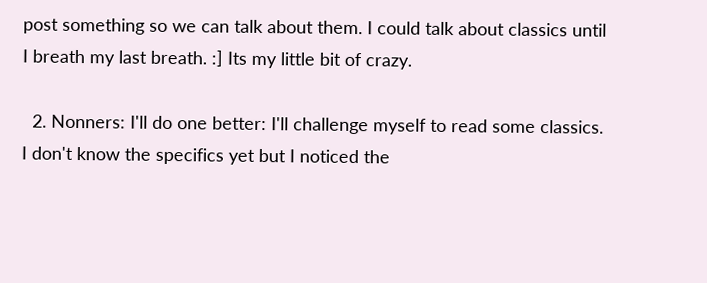post something so we can talk about them. I could talk about classics until I breath my last breath. :] Its my little bit of crazy.

  2. Nonners: I'll do one better: I'll challenge myself to read some classics. I don't know the specifics yet but I noticed the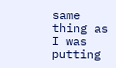same thing as I was putting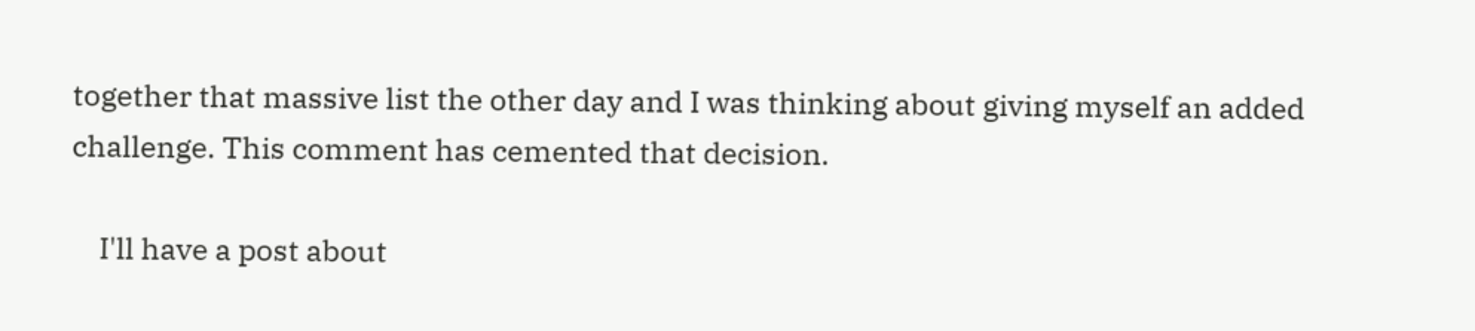together that massive list the other day and I was thinking about giving myself an added challenge. This comment has cemented that decision.

    I'll have a post about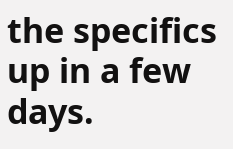the specifics up in a few days.